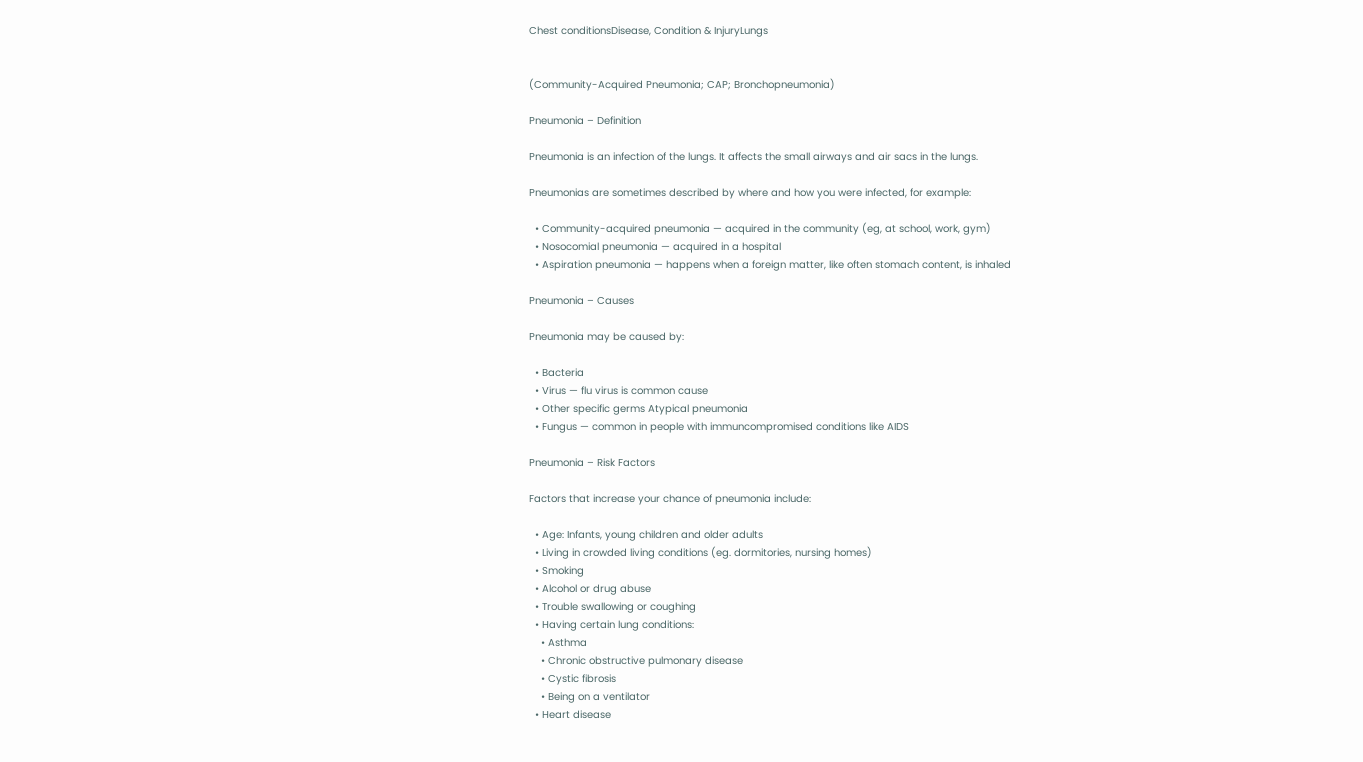Chest conditionsDisease, Condition & InjuryLungs


(Community-Acquired Pneumonia; CAP; Bronchopneumonia)

Pneumonia – Definition

Pneumonia is an infection of the lungs. It affects the small airways and air sacs in the lungs.

Pneumonias are sometimes described by where and how you were infected, for example:

  • Community-acquired pneumonia — acquired in the community (eg, at school, work, gym)
  • Nosocomial pneumonia — acquired in a hospital
  • Aspiration pneumonia — happens when a foreign matter, like often stomach content, is inhaled

Pneumonia – Causes

Pneumonia may be caused by:

  • Bacteria
  • Virus — flu virus is common cause
  • Other specific germs Atypical pneumonia
  • Fungus — common in people with immuncompromised conditions like AIDS

Pneumonia – Risk Factors

Factors that increase your chance of pneumonia include:

  • Age: Infants, young children and older adults
  • Living in crowded living conditions (eg. dormitories, nursing homes)
  • Smoking
  • Alcohol or drug abuse
  • Trouble swallowing or coughing
  • Having certain lung conditions:
    • Asthma
    • Chronic obstructive pulmonary disease
    • Cystic fibrosis
    • Being on a ventilator
  • Heart disease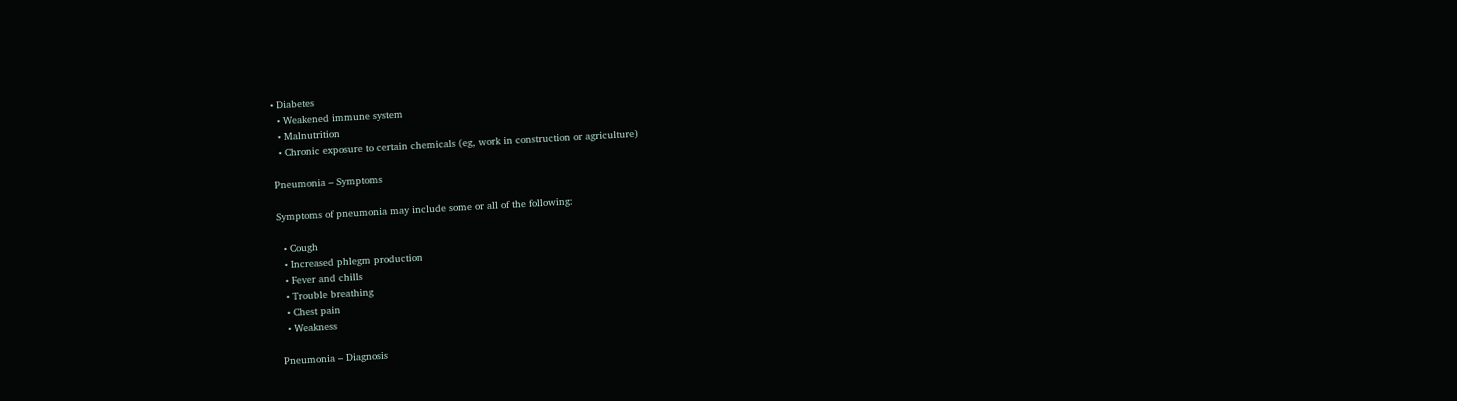• Diabetes
  • Weakened immune system
  • Malnutrition
  • Chronic exposure to certain chemicals (eg, work in construction or agriculture)

Pneumonia – Symptoms

Symptoms of pneumonia may include some or all of the following:

  • Cough
  • Increased phlegm production
  • Fever and chills
  • Trouble breathing
  • Chest pain
  • Weakness

Pneumonia – Diagnosis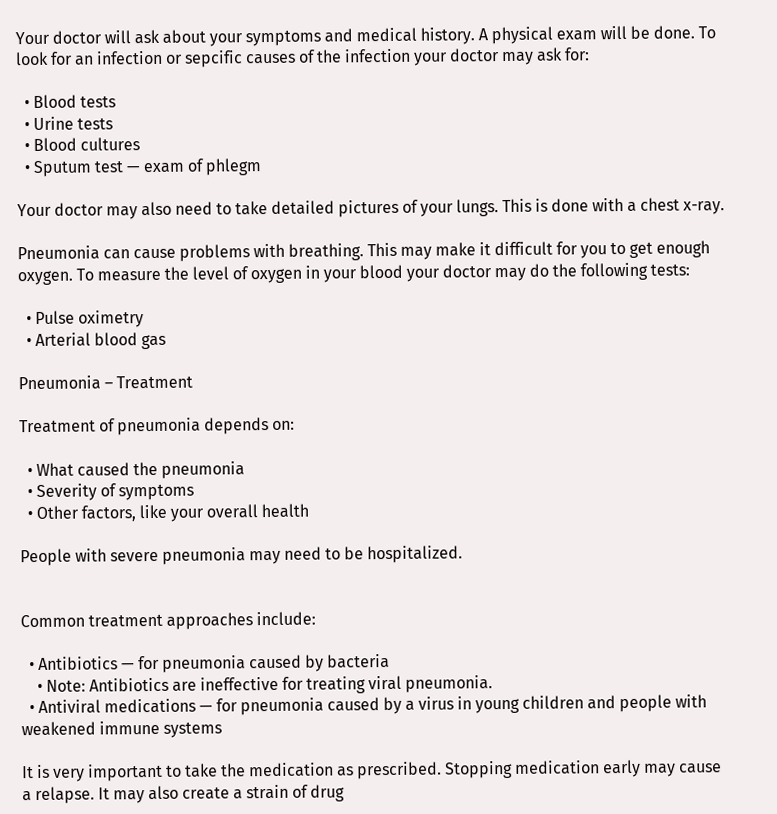Your doctor will ask about your symptoms and medical history. A physical exam will be done. To look for an infection or sepcific causes of the infection your doctor may ask for:

  • Blood tests
  • Urine tests
  • Blood cultures
  • Sputum test — exam of phlegm

Your doctor may also need to take detailed pictures of your lungs. This is done with a chest x-ray.

Pneumonia can cause problems with breathing. This may make it difficult for you to get enough oxygen. To measure the level of oxygen in your blood your doctor may do the following tests:

  • Pulse oximetry
  • Arterial blood gas

Pneumonia – Treatment

Treatment of pneumonia depends on:

  • What caused the pneumonia
  • Severity of symptoms
  • Other factors, like your overall health

People with severe pneumonia may need to be hospitalized.


Common treatment approaches include:

  • Antibiotics — for pneumonia caused by bacteria
    • Note: Antibiotics are ineffective for treating viral pneumonia.
  • Antiviral medications — for pneumonia caused by a virus in young children and people with weakened immune systems

It is very important to take the medication as prescribed. Stopping medication early may cause a relapse. It may also create a strain of drug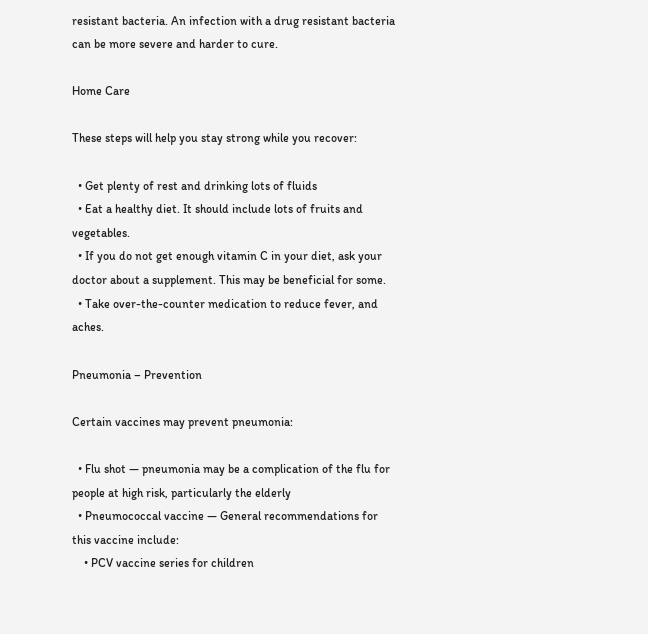resistant bacteria. An infection with a drug resistant bacteria can be more severe and harder to cure.

Home Care

These steps will help you stay strong while you recover:

  • Get plenty of rest and drinking lots of fluids
  • Eat a healthy diet. It should include lots of fruits and vegetables.
  • If you do not get enough vitamin C in your diet, ask your doctor about a supplement. This may be beneficial for some.
  • Take over-the-counter medication to reduce fever, and aches.

Pneumonia – Prevention

Certain vaccines may prevent pneumonia:

  • Flu shot — pneumonia may be a complication of the flu for people at high risk, particularly the elderly
  • Pneumococcal vaccine — General recommendations for this vaccine include:
    • PCV vaccine series for children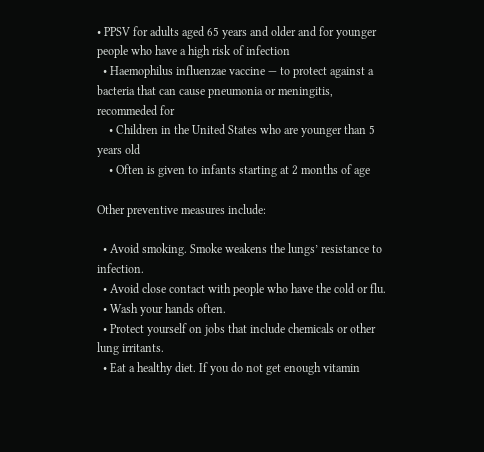• PPSV for adults aged 65 years and older and for younger people who have a high risk of infection
  • Haemophilus influenzae vaccine — to protect against a bacteria that can cause pneumonia or meningitis, recommeded for
    • Children in the United States who are younger than 5 years old
    • Often is given to infants starting at 2 months of age

Other preventive measures include:

  • Avoid smoking. Smoke weakens the lungs’ resistance to infection.
  • Avoid close contact with people who have the cold or flu.
  • Wash your hands often.
  • Protect yourself on jobs that include chemicals or other lung irritants.
  • Eat a healthy diet. If you do not get enough vitamin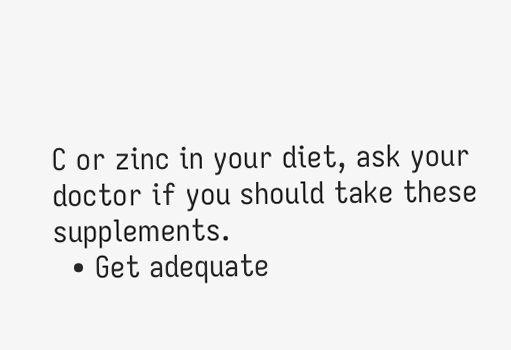C or zinc in your diet, ask your doctor if you should take these supplements.
  • Get adequate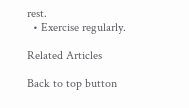rest.
  • Exercise regularly.

Related Articles

Back to top button